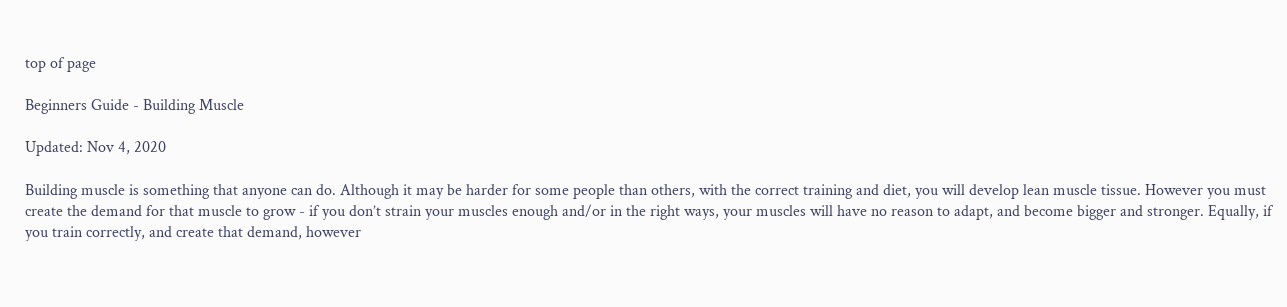top of page

Beginners Guide - Building Muscle

Updated: Nov 4, 2020

Building muscle is something that anyone can do. Although it may be harder for some people than others, with the correct training and diet, you will develop lean muscle tissue. However you must create the demand for that muscle to grow - if you don’t strain your muscles enough and/or in the right ways, your muscles will have no reason to adapt, and become bigger and stronger. Equally, if you train correctly, and create that demand, however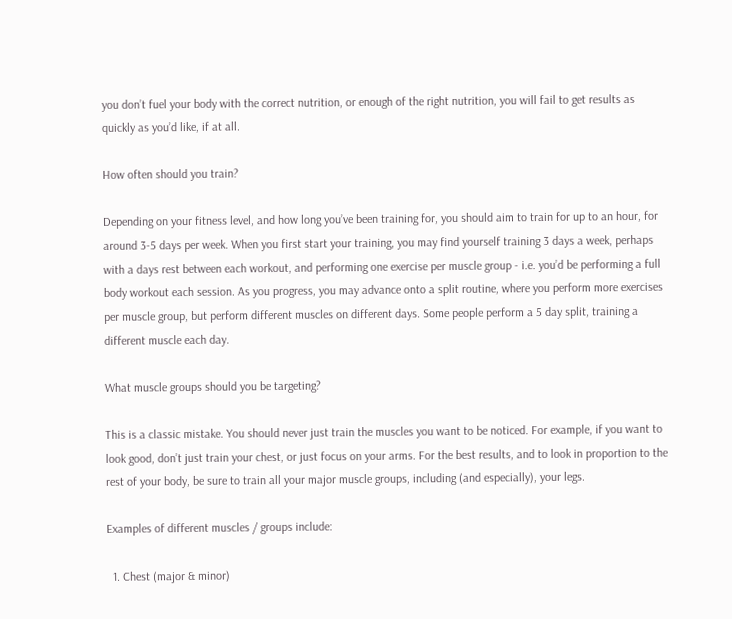you don’t fuel your body with the correct nutrition, or enough of the right nutrition, you will fail to get results as quickly as you’d like, if at all.

How often should you train?

Depending on your fitness level, and how long you’ve been training for, you should aim to train for up to an hour, for around 3-5 days per week. When you first start your training, you may find yourself training 3 days a week, perhaps with a days rest between each workout, and performing one exercise per muscle group - i.e. you’d be performing a full body workout each session. As you progress, you may advance onto a split routine, where you perform more exercises per muscle group, but perform different muscles on different days. Some people perform a 5 day split, training a different muscle each day.

What muscle groups should you be targeting?

This is a classic mistake. You should never just train the muscles you want to be noticed. For example, if you want to look good, don’t just train your chest, or just focus on your arms. For the best results, and to look in proportion to the rest of your body, be sure to train all your major muscle groups, including (and especially), your legs.

Examples of different muscles / groups include:

  1. Chest (major & minor)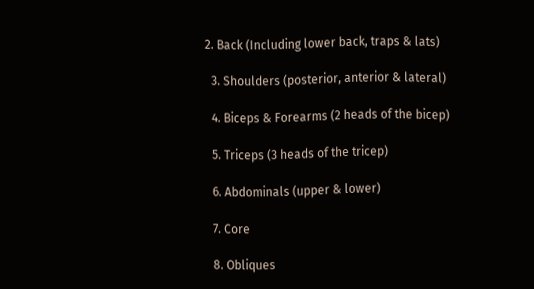2. Back (Including lower back, traps & lats)

  3. Shoulders (posterior, anterior & lateral)

  4. Biceps & Forearms (2 heads of the bicep)

  5. Triceps (3 heads of the tricep)

  6. Abdominals (upper & lower)

  7. Core

  8. Obliques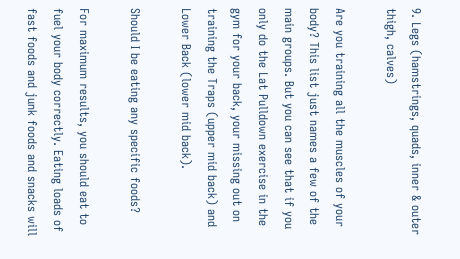9. Legs (hamstrings, quads, inner & outer thigh, calves)

Are you training all the muscles of your body? This list just names a few of the main groups. But you can see that if you only do the Lat Pulldown exercise in the gym for your back, your missing out on training the Traps (upper mid back) and Lower Back (lower mid back).

Should I be eating any specific foods?

For maximum results, you should eat to fuel your body correctly. Eating loads of fast foods and junk foods and snacks will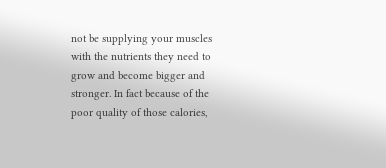not be supplying your muscles with the nutrients they need to grow and become bigger and stronger. In fact because of the poor quality of those calories,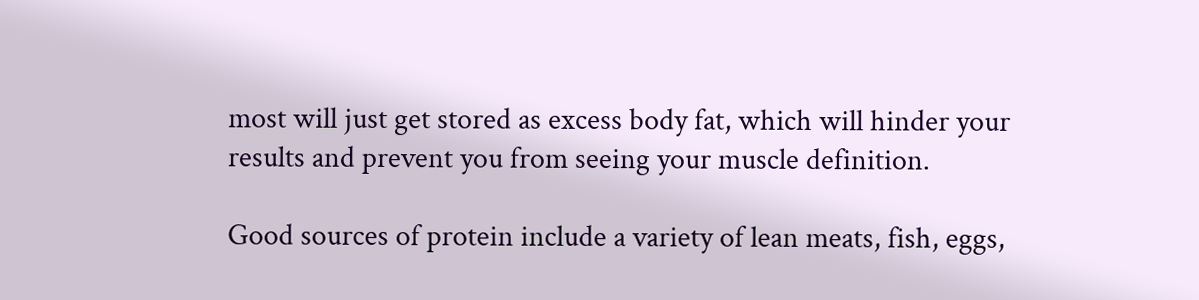most will just get stored as excess body fat, which will hinder your results and prevent you from seeing your muscle definition.

Good sources of protein include a variety of lean meats, fish, eggs,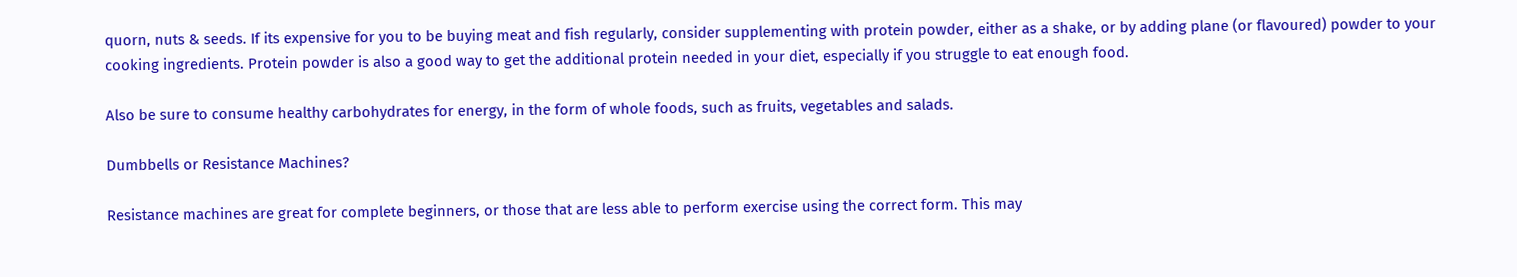quorn, nuts & seeds. If its expensive for you to be buying meat and fish regularly, consider supplementing with protein powder, either as a shake, or by adding plane (or flavoured) powder to your cooking ingredients. Protein powder is also a good way to get the additional protein needed in your diet, especially if you struggle to eat enough food.

Also be sure to consume healthy carbohydrates for energy, in the form of whole foods, such as fruits, vegetables and salads.

Dumbbells or Resistance Machines?

Resistance machines are great for complete beginners, or those that are less able to perform exercise using the correct form. This may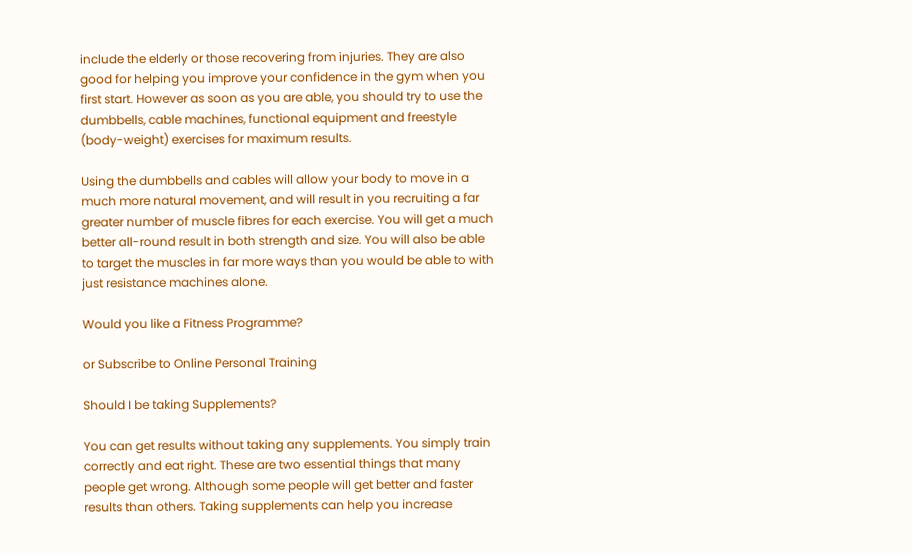include the elderly or those recovering from injuries. They are also good for helping you improve your confidence in the gym when you first start. However as soon as you are able, you should try to use the dumbbells, cable machines, functional equipment and freestyle (body-weight) exercises for maximum results.

Using the dumbbells and cables will allow your body to move in a much more natural movement, and will result in you recruiting a far greater number of muscle fibres for each exercise. You will get a much better all-round result in both strength and size. You will also be able to target the muscles in far more ways than you would be able to with just resistance machines alone.

Would you like a Fitness Programme?

or Subscribe to Online Personal Training

Should I be taking Supplements?

You can get results without taking any supplements. You simply train correctly and eat right. These are two essential things that many people get wrong. Although some people will get better and faster results than others. Taking supplements can help you increase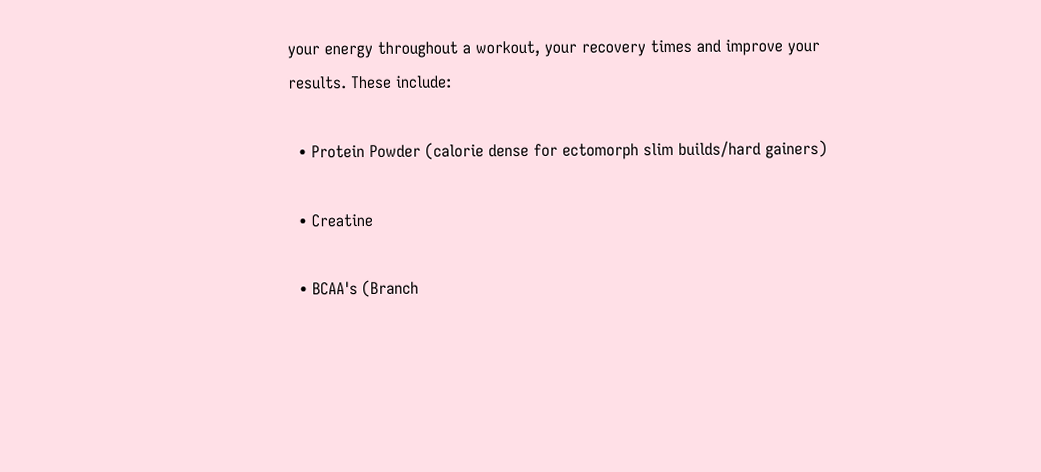your energy throughout a workout, your recovery times and improve your results. These include:

  • Protein Powder (calorie dense for ectomorph slim builds/hard gainers)

  • Creatine

  • BCAA's (Branch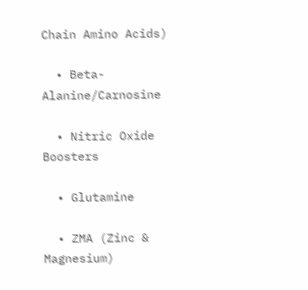Chain Amino Acids)

  • Beta-Alanine/Carnosine

  • Nitric Oxide Boosters

  • Glutamine

  • ZMA (Zinc & Magnesium)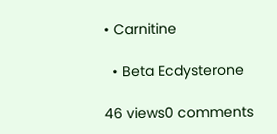• Carnitine

  • Beta Ecdysterone

46 views0 comments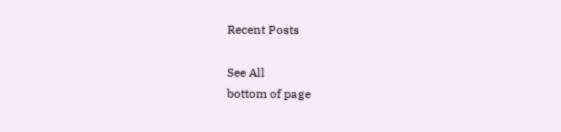Recent Posts

See All
bottom of page